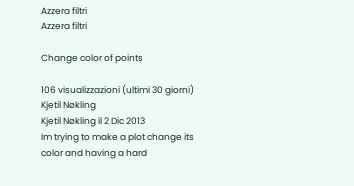Azzera filtri
Azzera filtri

Change color of points

106 visualizzazioni (ultimi 30 giorni)
Kjetil Nøkling
Kjetil Nøkling il 2 Dic 2013
Im trying to make a plot change its color and having a hard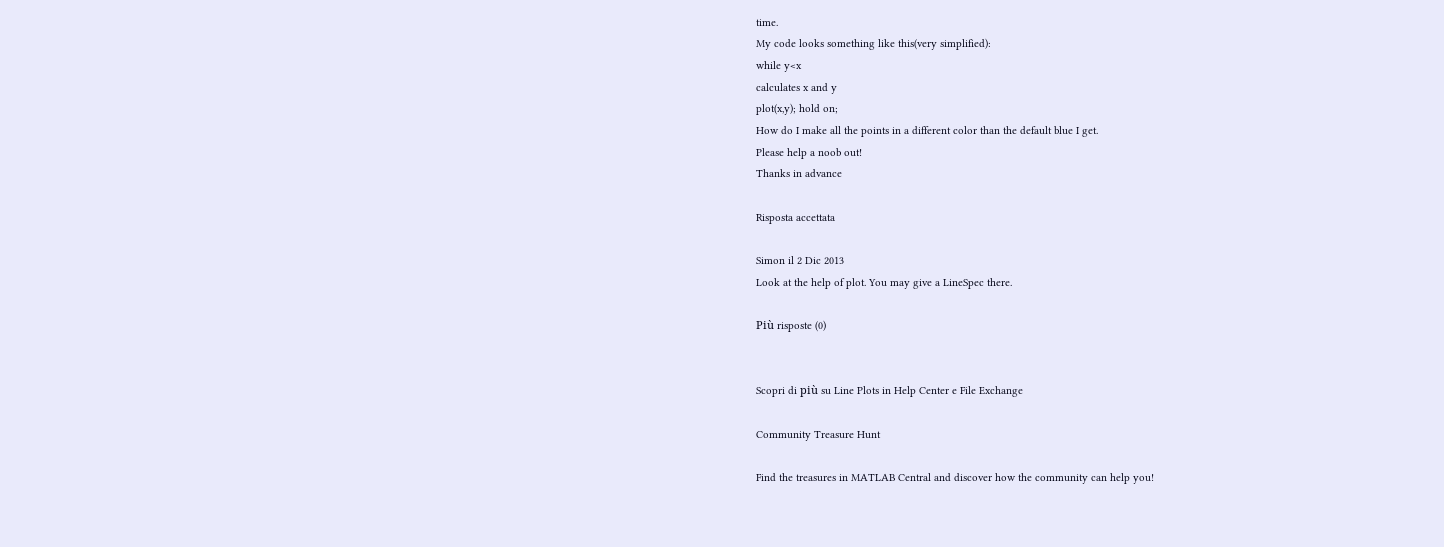time.
My code looks something like this(very simplified):
while y<x
calculates x and y
plot(x,y); hold on;
How do I make all the points in a different color than the default blue I get.
Please help a noob out!
Thanks in advance

Risposta accettata

Simon il 2 Dic 2013
Look at the help of plot. You may give a LineSpec there.

Più risposte (0)


Scopri di più su Line Plots in Help Center e File Exchange

Community Treasure Hunt

Find the treasures in MATLAB Central and discover how the community can help you!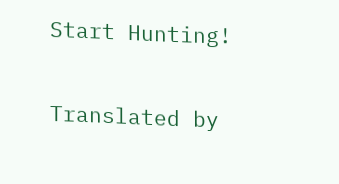Start Hunting!

Translated by